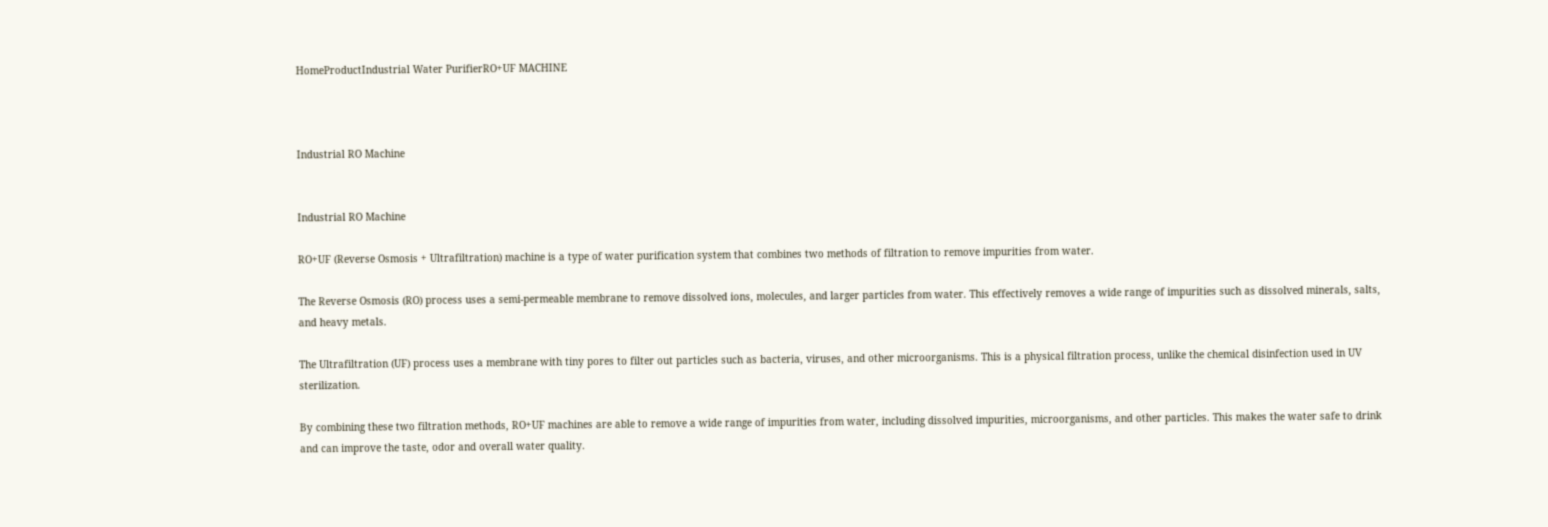HomeProductIndustrial Water PurifierRO+UF MACHINE



Industrial RO Machine


Industrial RO Machine

RO+UF (Reverse Osmosis + Ultrafiltration) machine is a type of water purification system that combines two methods of filtration to remove impurities from water.

The Reverse Osmosis (RO) process uses a semi-permeable membrane to remove dissolved ions, molecules, and larger particles from water. This effectively removes a wide range of impurities such as dissolved minerals, salts, and heavy metals.

The Ultrafiltration (UF) process uses a membrane with tiny pores to filter out particles such as bacteria, viruses, and other microorganisms. This is a physical filtration process, unlike the chemical disinfection used in UV sterilization.

By combining these two filtration methods, RO+UF machines are able to remove a wide range of impurities from water, including dissolved impurities, microorganisms, and other particles. This makes the water safe to drink and can improve the taste, odor and overall water quality.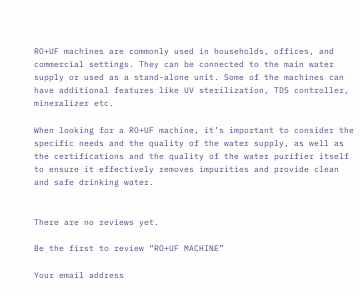RO+UF machines are commonly used in households, offices, and commercial settings. They can be connected to the main water supply or used as a stand-alone unit. Some of the machines can have additional features like UV sterilization, TDS controller, mineralizer etc.

When looking for a RO+UF machine, it’s important to consider the specific needs and the quality of the water supply, as well as the certifications and the quality of the water purifier itself to ensure it effectively removes impurities and provide clean and safe drinking water.


There are no reviews yet.

Be the first to review “RO+UF MACHINE”

Your email address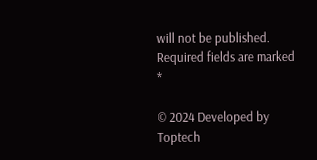will not be published. Required fields are marked *

© 2024 Developed by Toptech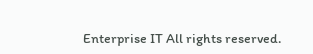Enterprise IT All rights reserved.